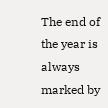The end of the year is always marked by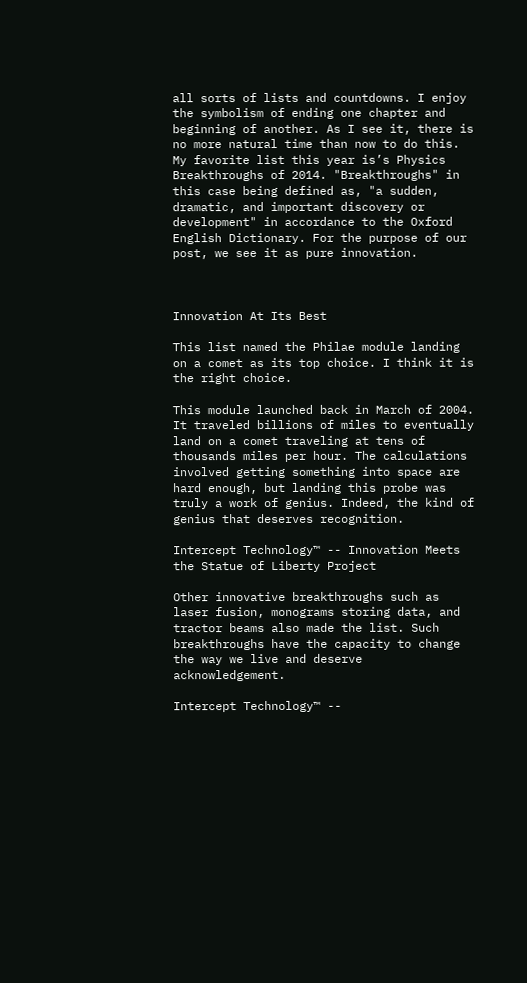all sorts of lists and countdowns. I enjoy the symbolism of ending one chapter and beginning of another. As I see it, there is no more natural time than now to do this. My favorite list this year is’s Physics Breakthroughs of 2014. "Breakthroughs" in this case being defined as, "a sudden, dramatic, and important discovery or development" in accordance to the Oxford English Dictionary. For the purpose of our post, we see it as pure innovation.



Innovation At Its Best

This list named the Philae module landing on a comet as its top choice. I think it is the right choice.

This module launched back in March of 2004. It traveled billions of miles to eventually land on a comet traveling at tens of thousands miles per hour. The calculations involved getting something into space are hard enough, but landing this probe was truly a work of genius. Indeed, the kind of genius that deserves recognition.

Intercept Technology™ -- Innovation Meets the Statue of Liberty Project

Other innovative breakthroughs such as laser fusion, monograms storing data, and tractor beams also made the list. Such breakthroughs have the capacity to change the way we live and deserve acknowledgement.

Intercept Technology™ --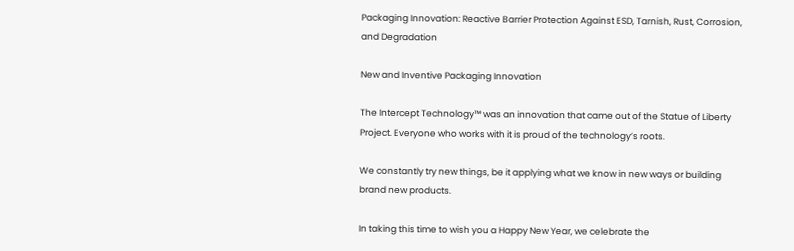Packaging Innovation: Reactive Barrier Protection Against ESD, Tarnish, Rust, Corrosion, and Degradation

New and Inventive Packaging Innovation

The Intercept Technology™ was an innovation that came out of the Statue of Liberty Project. Everyone who works with it is proud of the technology’s roots.

We constantly try new things, be it applying what we know in new ways or building brand new products.

In taking this time to wish you a Happy New Year, we celebrate the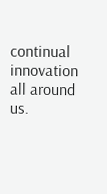continual innovation all around us.